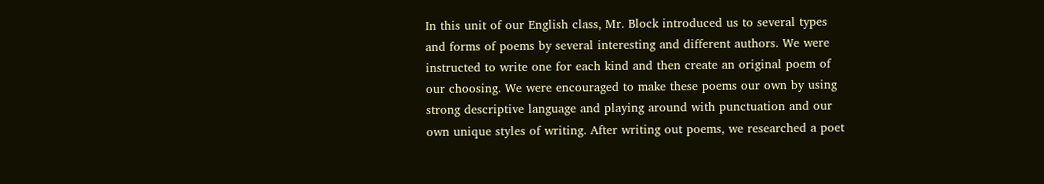In this unit of our English class, Mr. Block introduced us to several types and forms of poems by several interesting and different authors. We were instructed to write one for each kind and then create an original poem of our choosing. We were encouraged to make these poems our own by using strong descriptive language and playing around with punctuation and our own unique styles of writing. After writing out poems, we researched a poet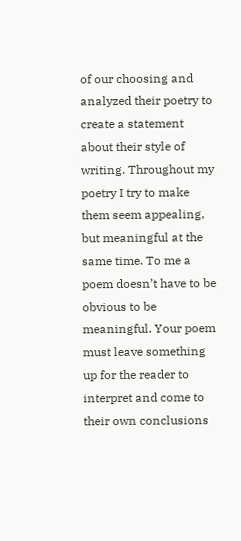of our choosing and analyzed their poetry to create a statement about their style of writing. Throughout my poetry I try to make them seem appealing, but meaningful at the same time. To me a poem doesn’t have to be obvious to be meaningful. Your poem must leave something up for the reader to interpret and come to their own conclusions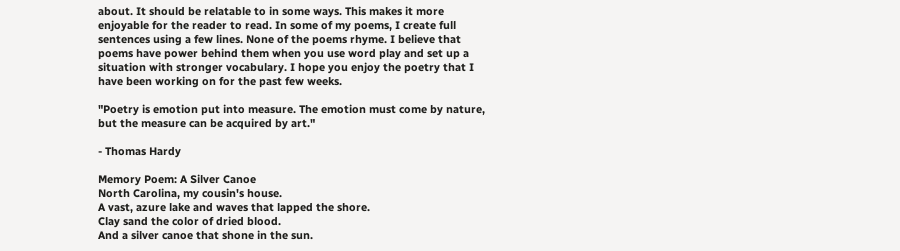about. It should be relatable to in some ways. This makes it more enjoyable for the reader to read. In some of my poems, I create full sentences using a few lines. None of the poems rhyme. I believe that poems have power behind them when you use word play and set up a situation with stronger vocabulary. I hope you enjoy the poetry that I have been working on for the past few weeks.

"Poetry is emotion put into measure. The emotion must come by nature, but the measure can be acquired by art."

- Thomas Hardy

Memory Poem: A Silver Canoe
North Carolina, my cousin's house.
A vast, azure lake and waves that lapped the shore.
Clay sand the color of dried blood.
And a silver canoe that shone in the sun.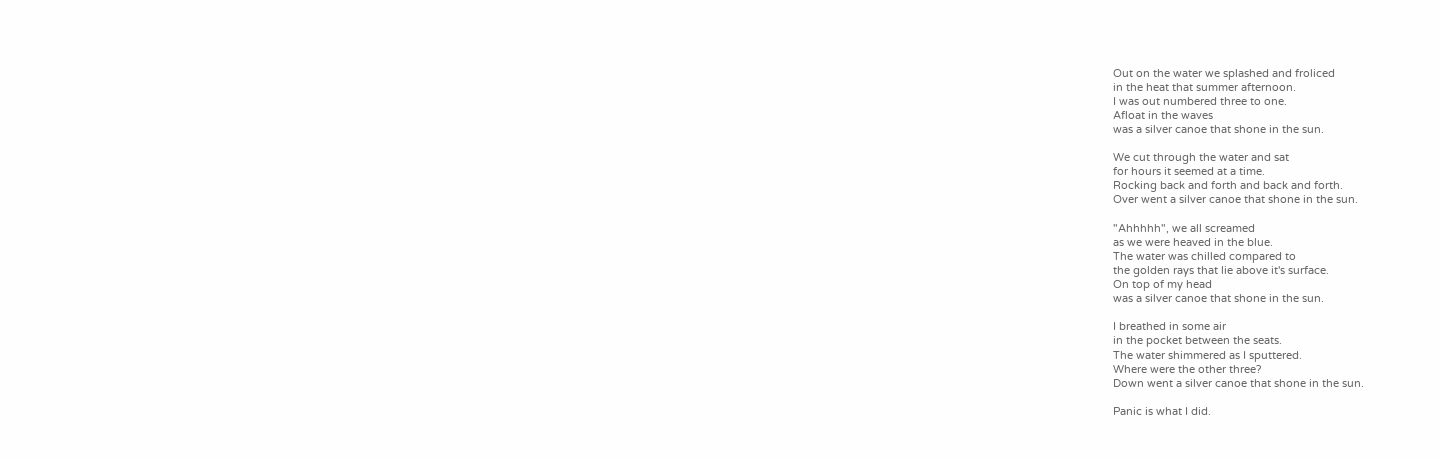Out on the water we splashed and froliced
in the heat that summer afternoon.
I was out numbered three to one.
Afloat in the waves
was a silver canoe that shone in the sun.

We cut through the water and sat
for hours it seemed at a time.
Rocking back and forth and back and forth.
Over went a silver canoe that shone in the sun.

"Ahhhhh", we all screamed
as we were heaved in the blue.
The water was chilled compared to
the golden rays that lie above it's surface.
On top of my head
was a silver canoe that shone in the sun.

I breathed in some air
in the pocket between the seats.
The water shimmered as I sputtered.
Where were the other three?
Down went a silver canoe that shone in the sun.

Panic is what I did.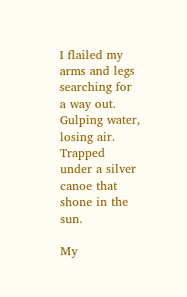I flailed my arms and legs
searching for a way out.
Gulping water, losing air.
Trapped under a silver canoe that shone in the sun.

My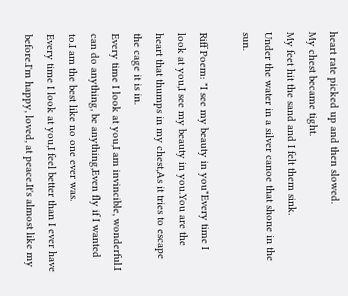heart rate picked up and then slowed.
My chest became tight.
My feet hit the sand and I felt them sink.
Under the water in a silver canoe that shone in the sun.

Riff Poem: "I see my beauty in you"Every time I look at you,I see my beauty in you.You are the heart that thumps in my chest,As it tries to escape the cage it is in.
Every time I look at you,I am invincible, wonderful.I can do anything, be anything,Even fly if I wanted to.I am the best like no one ever was.
Every time I look at you,I feel better than I ever have before.I'm happy, loved, at peace.It's almost like my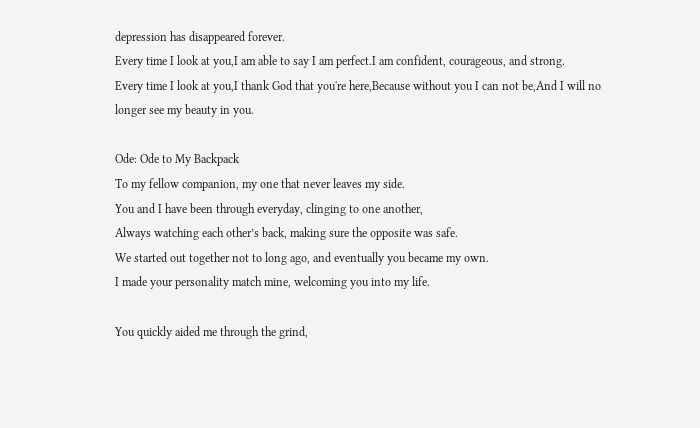depression has disappeared forever.
Every time I look at you,I am able to say I am perfect.I am confident, courageous, and strong.
Every time I look at you,I thank God that you're here,Because without you I can not be,And I will no longer see my beauty in you.

Ode: Ode to My Backpack
To my fellow companion, my one that never leaves my side.
You and I have been through everyday, clinging to one another,
Always watching each other’s back, making sure the opposite was safe.
We started out together not to long ago, and eventually you became my own.
I made your personality match mine, welcoming you into my life.

You quickly aided me through the grind,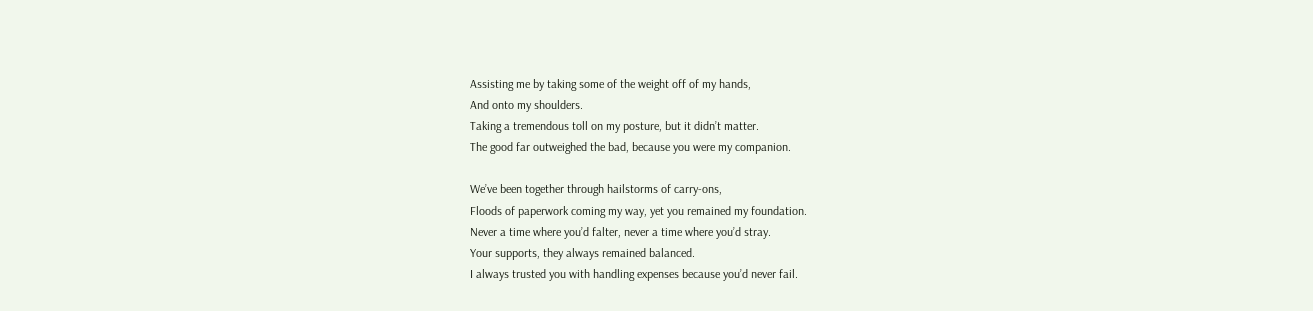Assisting me by taking some of the weight off of my hands,
And onto my shoulders.
Taking a tremendous toll on my posture, but it didn’t matter.
The good far outweighed the bad, because you were my companion.

We’ve been together through hailstorms of carry-ons,
Floods of paperwork coming my way, yet you remained my foundation.
Never a time where you’d falter, never a time where you’d stray.
Your supports, they always remained balanced.
I always trusted you with handling expenses because you’d never fail.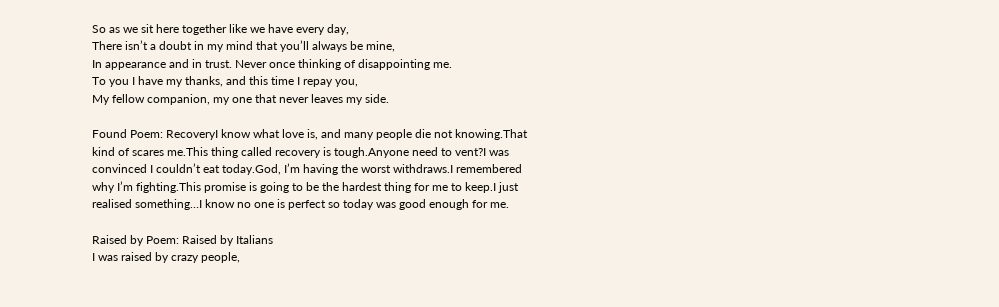So as we sit here together like we have every day,
There isn’t a doubt in my mind that you’ll always be mine,
In appearance and in trust. Never once thinking of disappointing me.
To you I have my thanks, and this time I repay you,
My fellow companion, my one that never leaves my side.

Found Poem: RecoveryI know what love is, and many people die not knowing.That kind of scares me.This thing called recovery is tough.Anyone need to vent?I was convinced I couldn’t eat today.God, I’m having the worst withdraws.I remembered why I’m fighting.This promise is going to be the hardest thing for me to keep.I just realised something…I know no one is perfect so today was good enough for me.

Raised by Poem: Raised by Italians
I was raised by crazy people,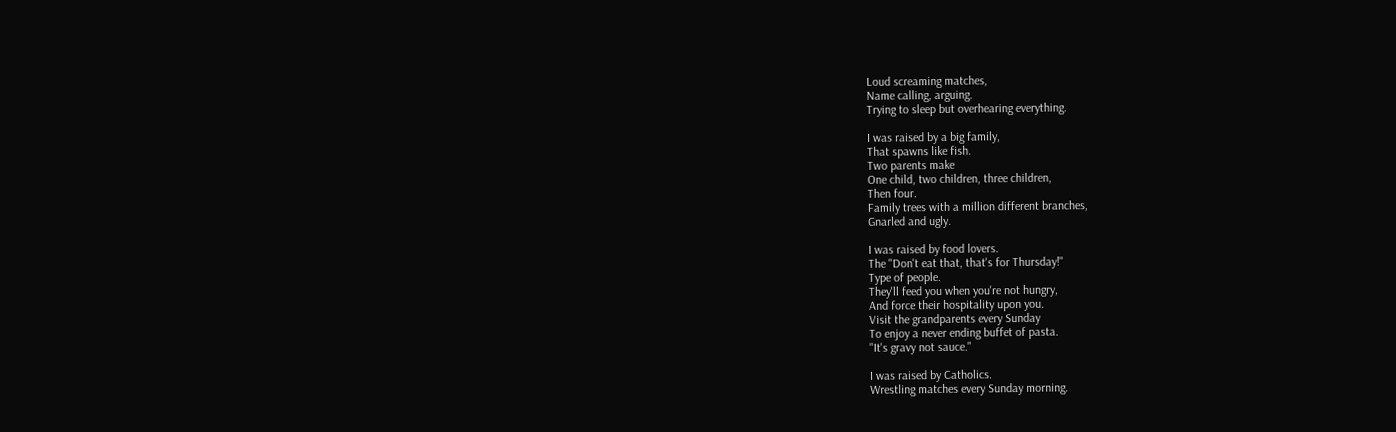Loud screaming matches,
Name calling, arguing.
Trying to sleep but overhearing everything.

I was raised by a big family,
That spawns like fish.
Two parents make
One child, two children, three children,
Then four.
Family trees with a million different branches,
Gnarled and ugly.

I was raised by food lovers.
The "Don't eat that, that's for Thursday!"
Type of people.
They'll feed you when you're not hungry,
And force their hospitality upon you.
Visit the grandparents every Sunday
To enjoy a never ending buffet of pasta.
"It's gravy not sauce."

I was raised by Catholics.
Wrestling matches every Sunday morning.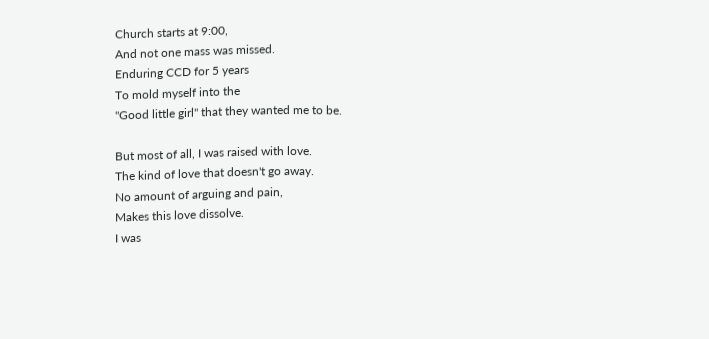Church starts at 9:00,
And not one mass was missed.
Enduring CCD for 5 years
To mold myself into the
"Good little girl" that they wanted me to be.

But most of all, I was raised with love.
The kind of love that doesn't go away.
No amount of arguing and pain,
Makes this love dissolve.
I was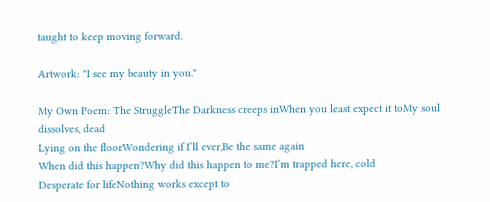taught to keep moving forward.

Artwork: "I see my beauty in you."

My Own Poem: The StruggleThe Darkness creeps inWhen you least expect it toMy soul dissolves, dead
Lying on the floorWondering if I’ll ever,Be the same again
When did this happen?Why did this happen to me?I’m trapped here, cold
Desperate for lifeNothing works except to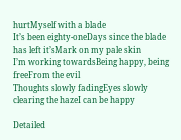hurtMyself with a blade
It’s been eighty-oneDays since the blade has left it’sMark on my pale skin
I’m working towardsBeing happy, being freeFrom the evil
Thoughts slowly fadingEyes slowly clearing the hazeI can be happy

Detailed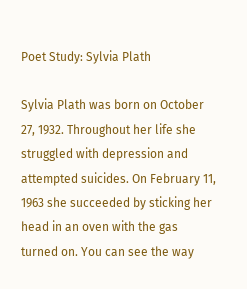Poet Study: Sylvia Plath

Sylvia Plath was born on October 27, 1932. Throughout her life she struggled with depression and attempted suicides. On February 11, 1963 she succeeded by sticking her head in an oven with the gas turned on. You can see the way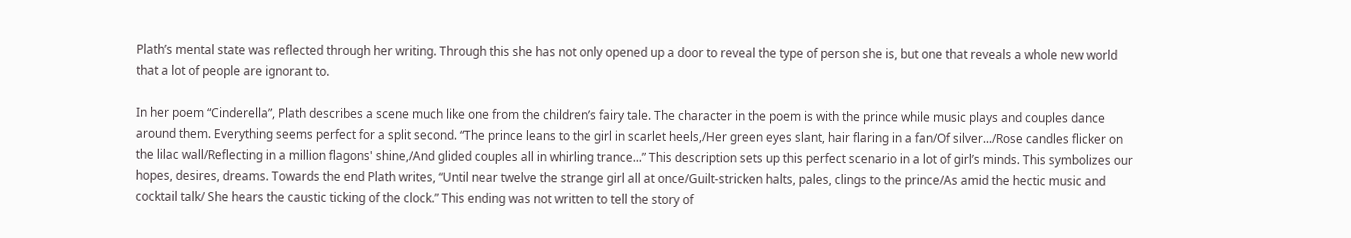Plath’s mental state was reflected through her writing. Through this she has not only opened up a door to reveal the type of person she is, but one that reveals a whole new world that a lot of people are ignorant to.

In her poem “Cinderella”, Plath describes a scene much like one from the children’s fairy tale. The character in the poem is with the prince while music plays and couples dance around them. Everything seems perfect for a split second. “The prince leans to the girl in scarlet heels,/Her green eyes slant, hair flaring in a fan/Of silver.../Rose candles flicker on the lilac wall/Reflecting in a million flagons' shine,/And glided couples all in whirling trance...” This description sets up this perfect scenario in a lot of girl’s minds. This symbolizes our hopes, desires, dreams. Towards the end Plath writes, “Until near twelve the strange girl all at once/Guilt-stricken halts, pales, clings to the prince/As amid the hectic music and cocktail talk/ She hears the caustic ticking of the clock.” This ending was not written to tell the story of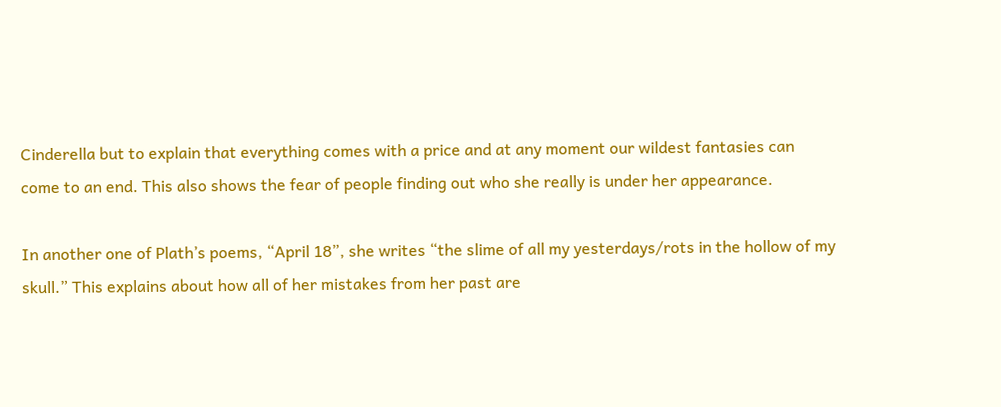Cinderella but to explain that everything comes with a price and at any moment our wildest fantasies can come to an end. This also shows the fear of people finding out who she really is under her appearance.

In another one of Plath’s poems, “April 18”, she writes “the slime of all my yesterdays/rots in the hollow of my skull.” This explains about how all of her mistakes from her past are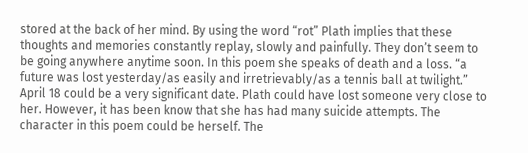stored at the back of her mind. By using the word “rot” Plath implies that these thoughts and memories constantly replay, slowly and painfully. They don’t seem to be going anywhere anytime soon. In this poem she speaks of death and a loss. “a future was lost yesterday/as easily and irretrievably/as a tennis ball at twilight.” April 18 could be a very significant date. Plath could have lost someone very close to her. However, it has been know that she has had many suicide attempts. The character in this poem could be herself. The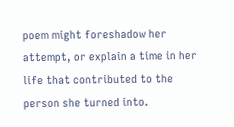poem might foreshadow her attempt, or explain a time in her life that contributed to the person she turned into.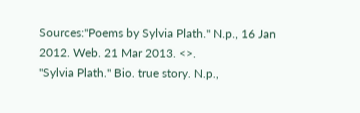Sources:"Poems by Sylvia Plath." N.p., 16 Jan 2012. Web. 21 Mar 2013. <>.
"Sylvia Plath." Bio. true story. N.p.,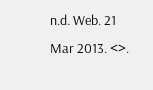n.d. Web. 21 Mar 2013. <>.